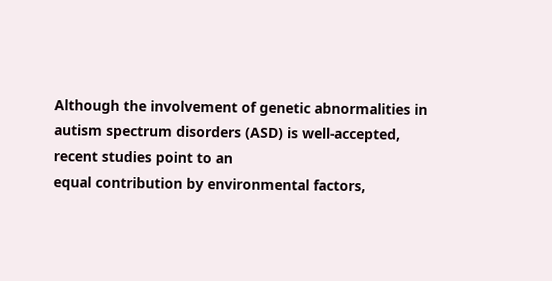Although the involvement of genetic abnormalities in autism spectrum disorders (ASD) is well-accepted, recent studies point to an
equal contribution by environmental factors,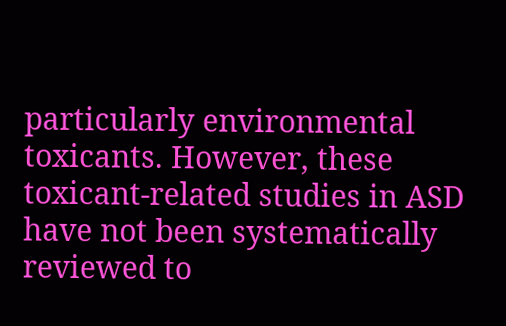particularly environmental toxicants. However, these toxicant-related studies in ASD
have not been systematically reviewed to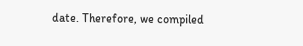date. Therefore, we compiled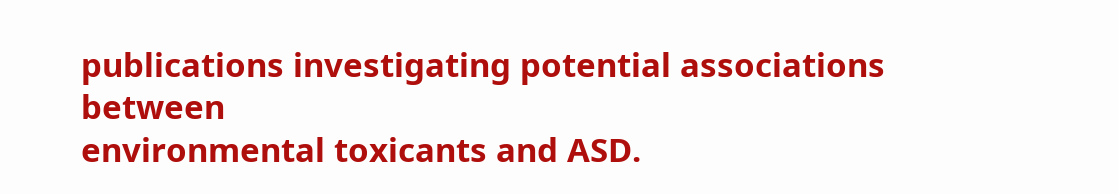publications investigating potential associations between
environmental toxicants and ASD.